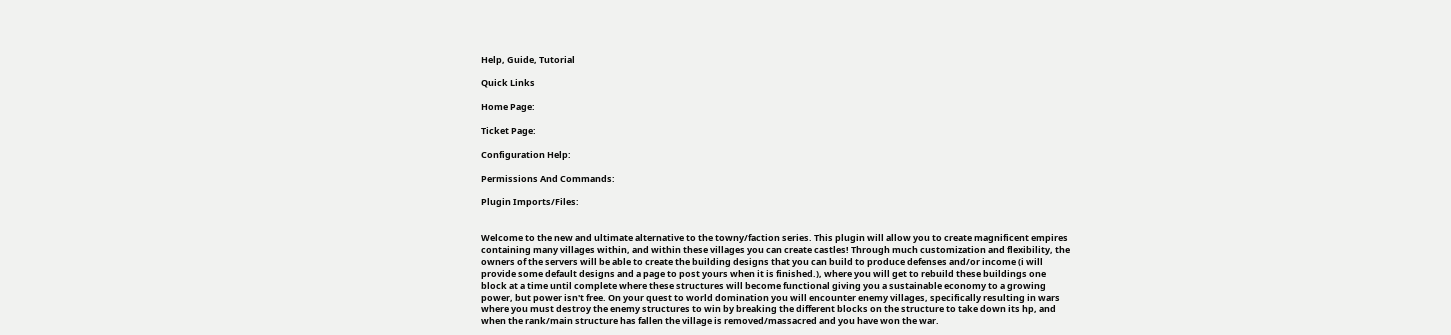Help, Guide, Tutorial

Quick Links

Home Page:

Ticket Page:

Configuration Help:

Permissions And Commands:

Plugin Imports/Files:


Welcome to the new and ultimate alternative to the towny/faction series. This plugin will allow you to create magnificent empires containing many villages within, and within these villages you can create castles! Through much customization and flexibility, the owners of the servers will be able to create the building designs that you can build to produce defenses and/or income (i will provide some default designs and a page to post yours when it is finished.), where you will get to rebuild these buildings one block at a time until complete where these structures will become functional giving you a sustainable economy to a growing power, but power isn't free. On your quest to world domination you will encounter enemy villages, specifically resulting in wars where you must destroy the enemy structures to win by breaking the different blocks on the structure to take down its hp, and when the rank/main structure has fallen the village is removed/massacred and you have won the war.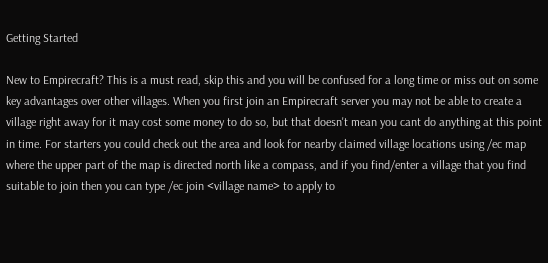Getting Started

New to Empirecraft? This is a must read, skip this and you will be confused for a long time or miss out on some key advantages over other villages. When you first join an Empirecraft server you may not be able to create a village right away for it may cost some money to do so, but that doesn't mean you cant do anything at this point in time. For starters you could check out the area and look for nearby claimed village locations using /ec map where the upper part of the map is directed north like a compass, and if you find/enter a village that you find suitable to join then you can type /ec join <village name> to apply to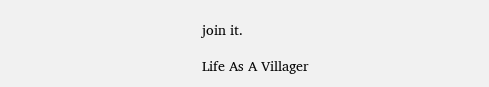join it.

Life As A Villager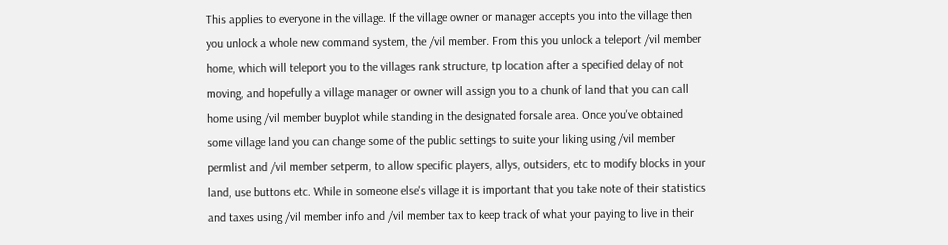This applies to everyone in the village. If the village owner or manager accepts you into the village then you unlock a whole new command system, the /vil member. From this you unlock a teleport /vil member home, which will teleport you to the villages rank structure, tp location after a specified delay of not moving, and hopefully a village manager or owner will assign you to a chunk of land that you can call home using /vil member buyplot while standing in the designated forsale area. Once you've obtained some village land you can change some of the public settings to suite your liking using /vil member permlist and /vil member setperm, to allow specific players, allys, outsiders, etc to modify blocks in your land, use buttons etc. While in someone else's village it is important that you take note of their statistics and taxes using /vil member info and /vil member tax to keep track of what your paying to live in their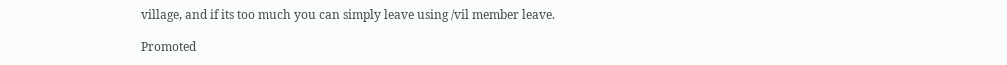village, and if its too much you can simply leave using /vil member leave.

Promoted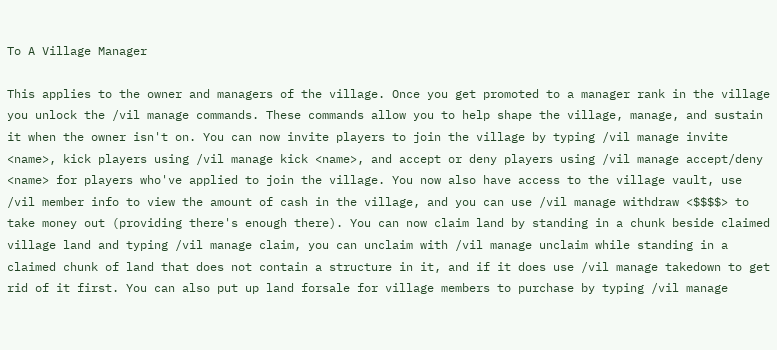To A Village Manager

This applies to the owner and managers of the village. Once you get promoted to a manager rank in the village you unlock the /vil manage commands. These commands allow you to help shape the village, manage, and sustain it when the owner isn't on. You can now invite players to join the village by typing /vil manage invite <name>, kick players using /vil manage kick <name>, and accept or deny players using /vil manage accept/deny <name> for players who've applied to join the village. You now also have access to the village vault, use /vil member info to view the amount of cash in the village, and you can use /vil manage withdraw <$$$$> to take money out (providing there's enough there). You can now claim land by standing in a chunk beside claimed village land and typing /vil manage claim, you can unclaim with /vil manage unclaim while standing in a claimed chunk of land that does not contain a structure in it, and if it does use /vil manage takedown to get rid of it first. You can also put up land forsale for village members to purchase by typing /vil manage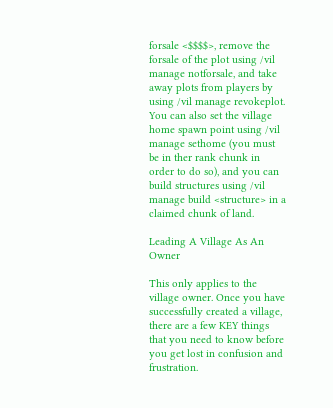forsale <$$$$>, remove the forsale of the plot using /vil manage notforsale, and take away plots from players by using /vil manage revokeplot. You can also set the village home spawn point using /vil manage sethome (you must be in ther rank chunk in order to do so), and you can build structures using /vil manage build <structure> in a claimed chunk of land.

Leading A Village As An Owner

This only applies to the village owner. Once you have successfully created a village, there are a few KEY things that you need to know before you get lost in confusion and frustration.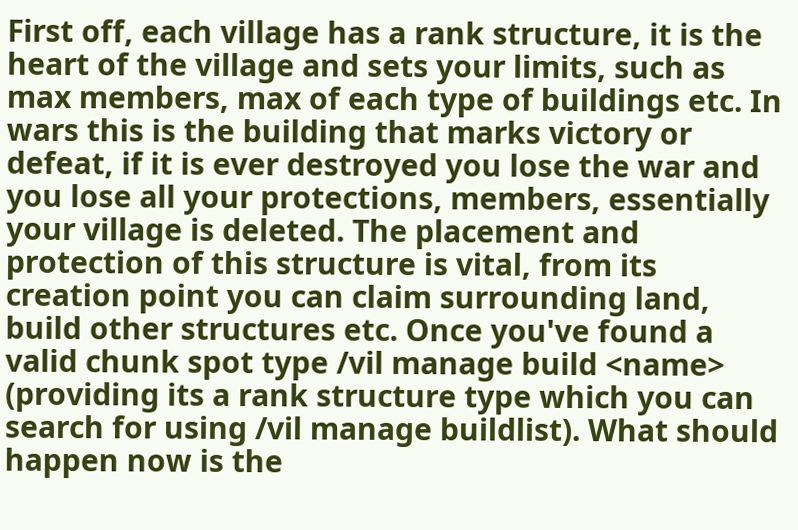First off, each village has a rank structure, it is the heart of the village and sets your limits, such as max members, max of each type of buildings etc. In wars this is the building that marks victory or defeat, if it is ever destroyed you lose the war and you lose all your protections, members, essentially your village is deleted. The placement and protection of this structure is vital, from its creation point you can claim surrounding land, build other structures etc. Once you've found a valid chunk spot type /vil manage build <name> (providing its a rank structure type which you can search for using /vil manage buildlist). What should happen now is the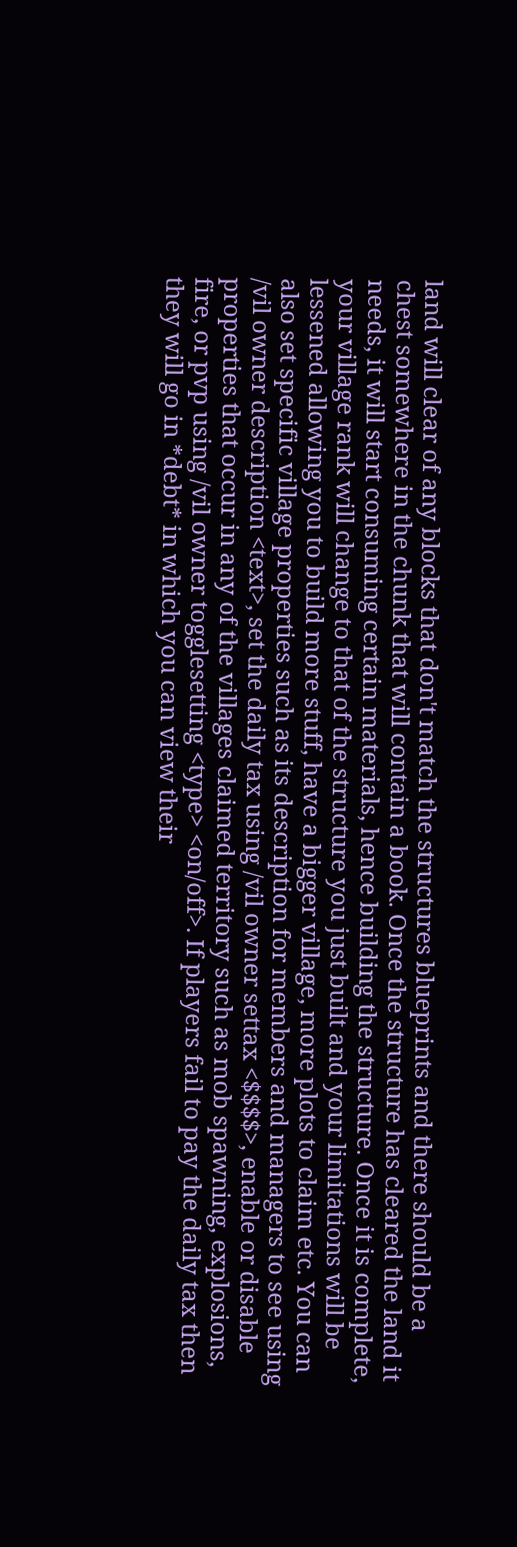land will clear of any blocks that don't match the structures blueprints and there should be a chest somewhere in the chunk that will contain a book. Once the structure has cleared the land it needs, it will start consuming certain materials, hence building the structure. Once it is complete, your village rank will change to that of the structure you just built and your limitations will be lessened allowing you to build more stuff, have a bigger village, more plots to claim etc. You can also set specific village properties such as its description for members and managers to see using /vil owner description <text>, set the daily tax using /vil owner settax <$$$$>, enable or disable properties that occur in any of the villages claimed territory such as mob spawning, explosions, fire, or pvp using /vil owner togglesetting <type> <on/off>. If players fail to pay the daily tax then they will go in *debt* in which you can view their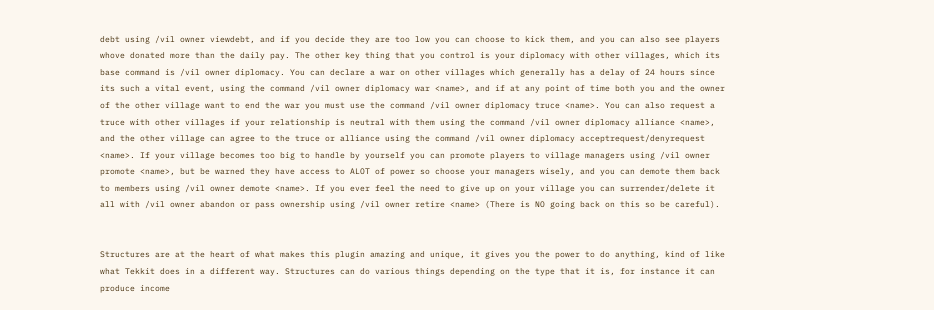debt using /vil owner viewdebt, and if you decide they are too low you can choose to kick them, and you can also see players whove donated more than the daily pay. The other key thing that you control is your diplomacy with other villages, which its base command is /vil owner diplomacy. You can declare a war on other villages which generally has a delay of 24 hours since its such a vital event, using the command /vil owner diplomacy war <name>, and if at any point of time both you and the owner of the other village want to end the war you must use the command /vil owner diplomacy truce <name>. You can also request a truce with other villages if your relationship is neutral with them using the command /vil owner diplomacy alliance <name>, and the other village can agree to the truce or alliance using the command /vil owner diplomacy acceptrequest/denyrequest <name>. If your village becomes too big to handle by yourself you can promote players to village managers using /vil owner promote <name>, but be warned they have access to ALOT of power so choose your managers wisely, and you can demote them back to members using /vil owner demote <name>. If you ever feel the need to give up on your village you can surrender/delete it all with /vil owner abandon or pass ownership using /vil owner retire <name> (There is NO going back on this so be careful).


Structures are at the heart of what makes this plugin amazing and unique, it gives you the power to do anything, kind of like what Tekkit does in a different way. Structures can do various things depending on the type that it is, for instance it can produce income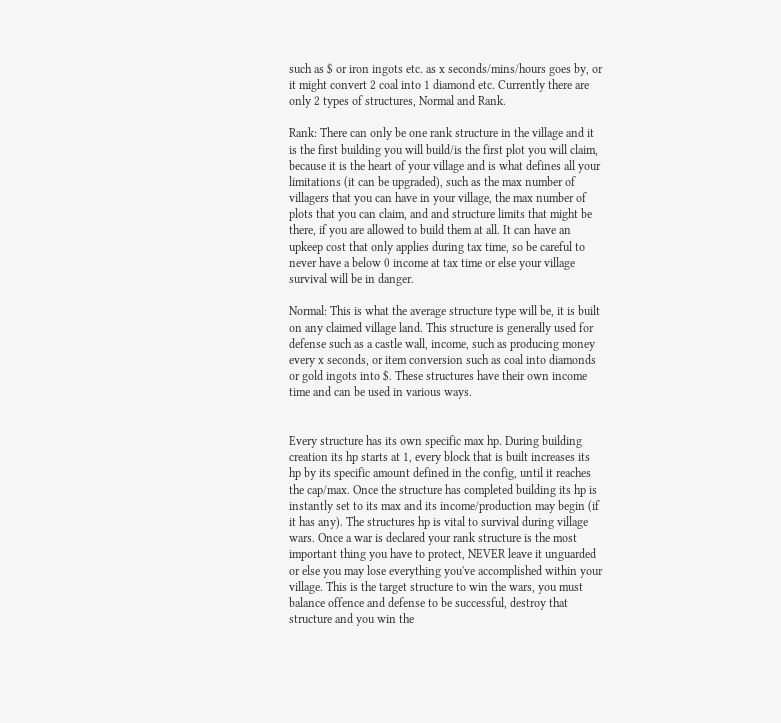such as $ or iron ingots etc. as x seconds/mins/hours goes by, or it might convert 2 coal into 1 diamond etc. Currently there are only 2 types of structures, Normal and Rank.

Rank: There can only be one rank structure in the village and it is the first building you will build/is the first plot you will claim, because it is the heart of your village and is what defines all your limitations (it can be upgraded), such as the max number of villagers that you can have in your village, the max number of plots that you can claim, and and structure limits that might be there, if you are allowed to build them at all. It can have an upkeep cost that only applies during tax time, so be careful to never have a below 0 income at tax time or else your village survival will be in danger.

Normal: This is what the average structure type will be, it is built on any claimed village land. This structure is generally used for defense such as a castle wall, income, such as producing money every x seconds, or item conversion such as coal into diamonds or gold ingots into $. These structures have their own income time and can be used in various ways.


Every structure has its own specific max hp. During building creation its hp starts at 1, every block that is built increases its hp by its specific amount defined in the config, until it reaches the cap/max. Once the structure has completed building its hp is instantly set to its max and its income/production may begin (if it has any). The structures hp is vital to survival during village wars. Once a war is declared your rank structure is the most important thing you have to protect, NEVER leave it unguarded or else you may lose everything you've accomplished within your village. This is the target structure to win the wars, you must balance offence and defense to be successful, destroy that structure and you win the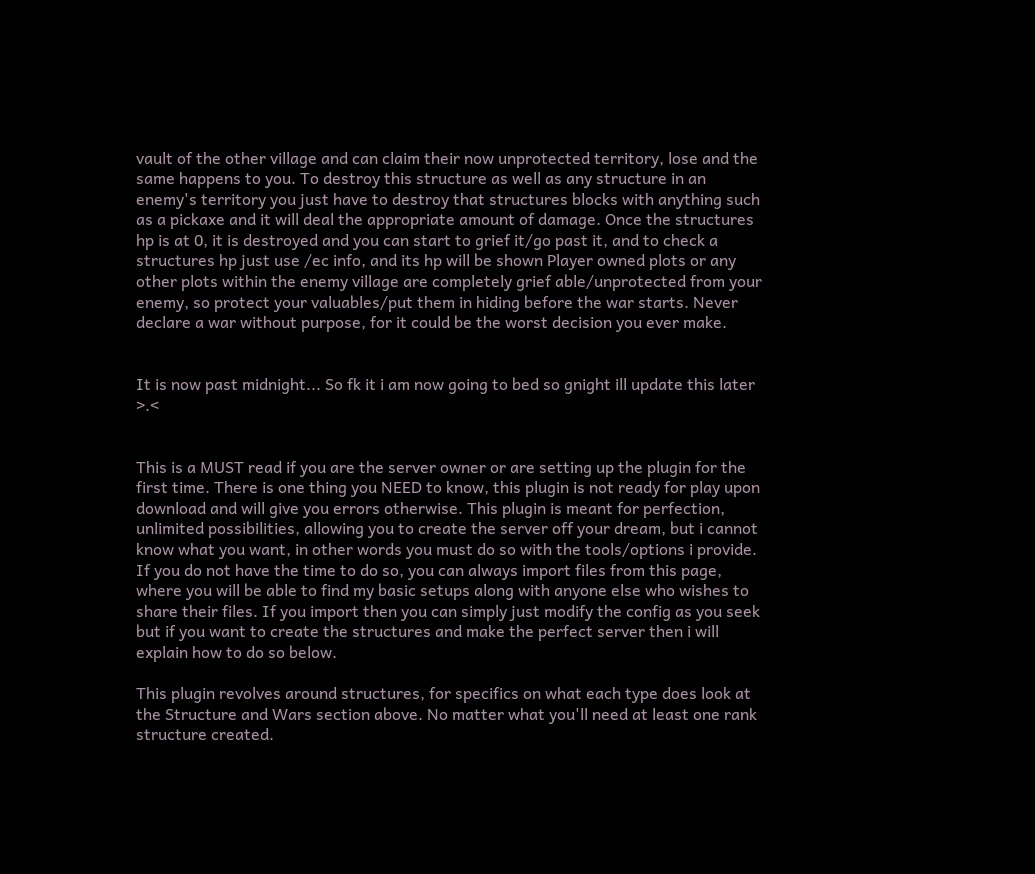vault of the other village and can claim their now unprotected territory, lose and the same happens to you. To destroy this structure as well as any structure in an enemy's territory you just have to destroy that structures blocks with anything such as a pickaxe and it will deal the appropriate amount of damage. Once the structures hp is at 0, it is destroyed and you can start to grief it/go past it, and to check a structures hp just use /ec info, and its hp will be shown Player owned plots or any other plots within the enemy village are completely grief able/unprotected from your enemy, so protect your valuables/put them in hiding before the war starts. Never declare a war without purpose, for it could be the worst decision you ever make.


It is now past midnight... So fk it i am now going to bed so gnight ill update this later >.<


This is a MUST read if you are the server owner or are setting up the plugin for the first time. There is one thing you NEED to know, this plugin is not ready for play upon download and will give you errors otherwise. This plugin is meant for perfection, unlimited possibilities, allowing you to create the server off your dream, but i cannot know what you want, in other words you must do so with the tools/options i provide. If you do not have the time to do so, you can always import files from this page, where you will be able to find my basic setups along with anyone else who wishes to share their files. If you import then you can simply just modify the config as you seek but if you want to create the structures and make the perfect server then i will explain how to do so below.

This plugin revolves around structures, for specifics on what each type does look at the Structure and Wars section above. No matter what you'll need at least one rank structure created.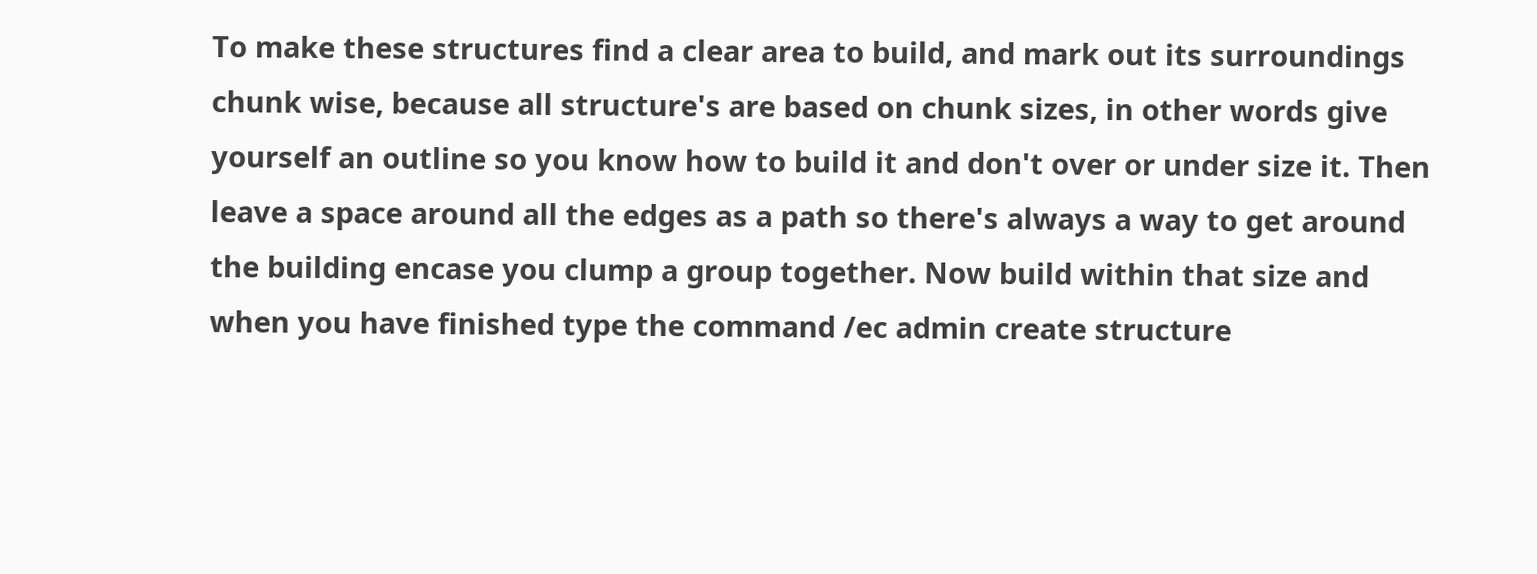To make these structures find a clear area to build, and mark out its surroundings chunk wise, because all structure's are based on chunk sizes, in other words give yourself an outline so you know how to build it and don't over or under size it. Then leave a space around all the edges as a path so there's always a way to get around the building encase you clump a group together. Now build within that size and when you have finished type the command /ec admin create structure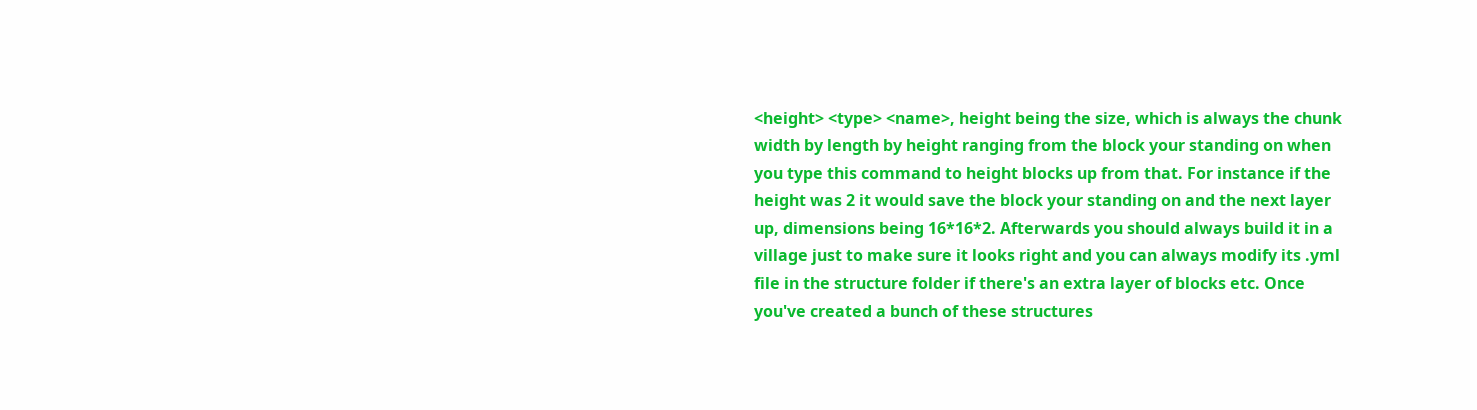<height> <type> <name>, height being the size, which is always the chunk width by length by height ranging from the block your standing on when you type this command to height blocks up from that. For instance if the height was 2 it would save the block your standing on and the next layer up, dimensions being 16*16*2. Afterwards you should always build it in a village just to make sure it looks right and you can always modify its .yml file in the structure folder if there's an extra layer of blocks etc. Once you've created a bunch of these structures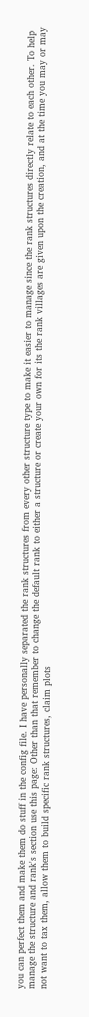you can perfect them and make them do stuff in the config file. I have personally separated the rank structures from every other structure type to make it easier to manage since the rank structures directly relate to each other. To help manage the structure and rank's section use this page: Other than that remember to change the default rank to either a structure or create your own for its the rank villages are given upon the creation, and at the time you may or may not want to tax them, allow them to build specific rank structures, claim plots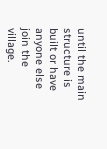until the main structure is built or have anyone else join the village.